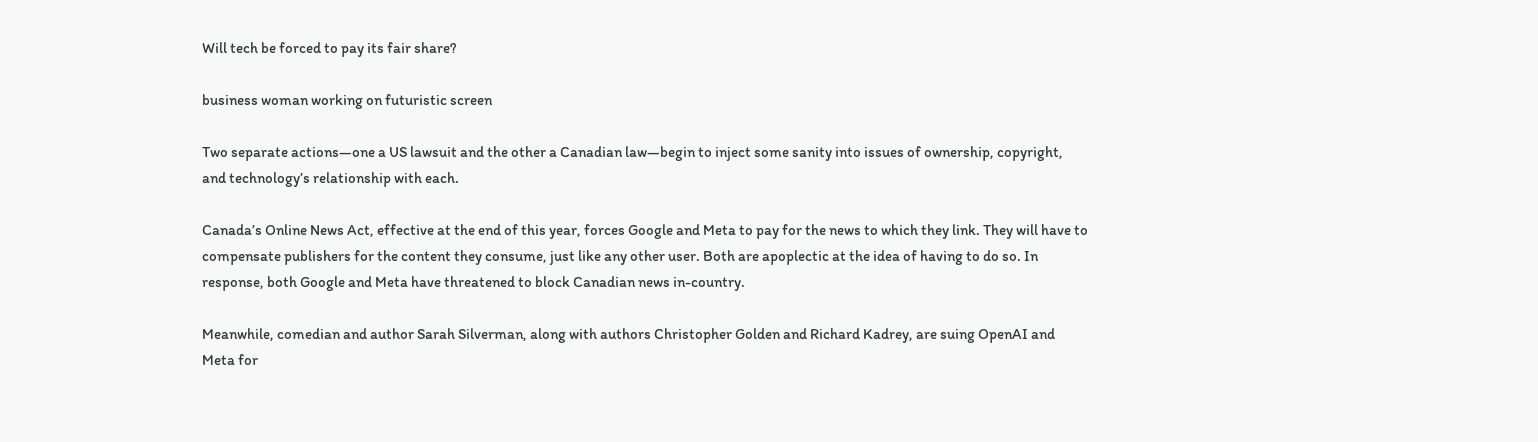Will tech be forced to pay its fair share?

business woman working on futuristic screen

Two separate actions—one a US lawsuit and the other a Canadian law—begin to inject some sanity into issues of ownership, copyright, and technology’s relationship with each.

Canada’s Online News Act, effective at the end of this year, forces Google and Meta to pay for the news to which they link. They will have to compensate publishers for the content they consume, just like any other user. Both are apoplectic at the idea of having to do so. In response, both Google and Meta have threatened to block Canadian news in-country.

Meanwhile, comedian and author Sarah Silverman, along with authors Christopher Golden and Richard Kadrey, are suing OpenAI and Meta for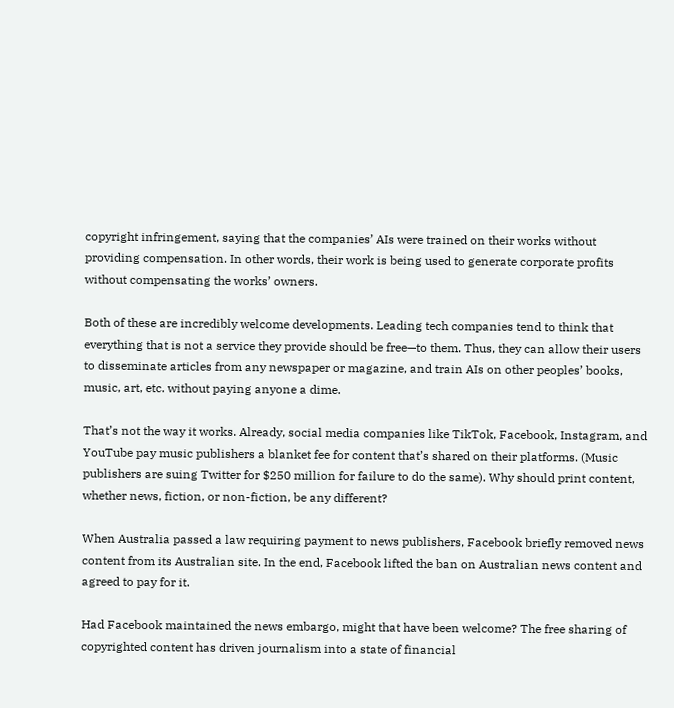copyright infringement, saying that the companies’ AIs were trained on their works without providing compensation. In other words, their work is being used to generate corporate profits without compensating the works’ owners.

Both of these are incredibly welcome developments. Leading tech companies tend to think that everything that is not a service they provide should be free—to them. Thus, they can allow their users to disseminate articles from any newspaper or magazine, and train AIs on other peoples’ books, music, art, etc. without paying anyone a dime.

That’s not the way it works. Already, social media companies like TikTok, Facebook, Instagram, and YouTube pay music publishers a blanket fee for content that’s shared on their platforms. (Music publishers are suing Twitter for $250 million for failure to do the same). Why should print content, whether news, fiction, or non-fiction, be any different?

When Australia passed a law requiring payment to news publishers, Facebook briefly removed news content from its Australian site. In the end, Facebook lifted the ban on Australian news content and agreed to pay for it.

Had Facebook maintained the news embargo, might that have been welcome? The free sharing of copyrighted content has driven journalism into a state of financial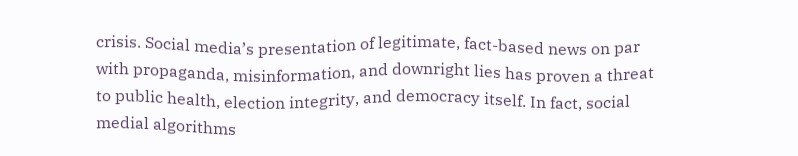crisis. Social media’s presentation of legitimate, fact-based news on par with propaganda, misinformation, and downright lies has proven a threat to public health, election integrity, and democracy itself. In fact, social medial algorithms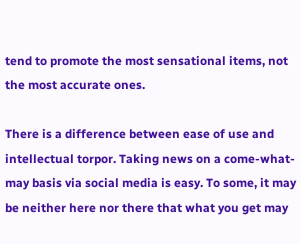tend to promote the most sensational items, not the most accurate ones.

There is a difference between ease of use and intellectual torpor. Taking news on a come-what-may basis via social media is easy. To some, it may be neither here nor there that what you get may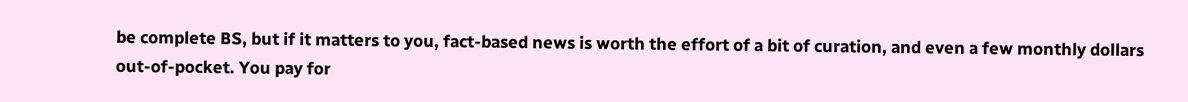be complete BS, but if it matters to you, fact-based news is worth the effort of a bit of curation, and even a few monthly dollars out-of-pocket. You pay for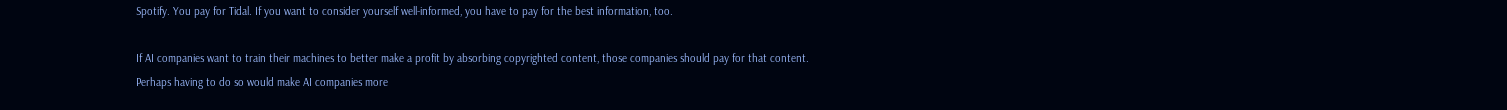Spotify. You pay for Tidal. If you want to consider yourself well-informed, you have to pay for the best information, too.

If AI companies want to train their machines to better make a profit by absorbing copyrighted content, those companies should pay for that content. Perhaps having to do so would make AI companies more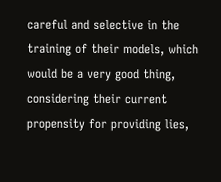careful and selective in the training of their models, which would be a very good thing, considering their current propensity for providing lies,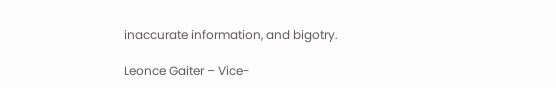inaccurate information, and bigotry.

Leonce Gaiter – Vice-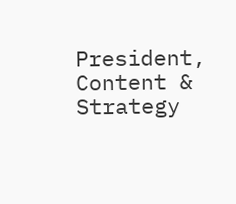President, Content & Strategy